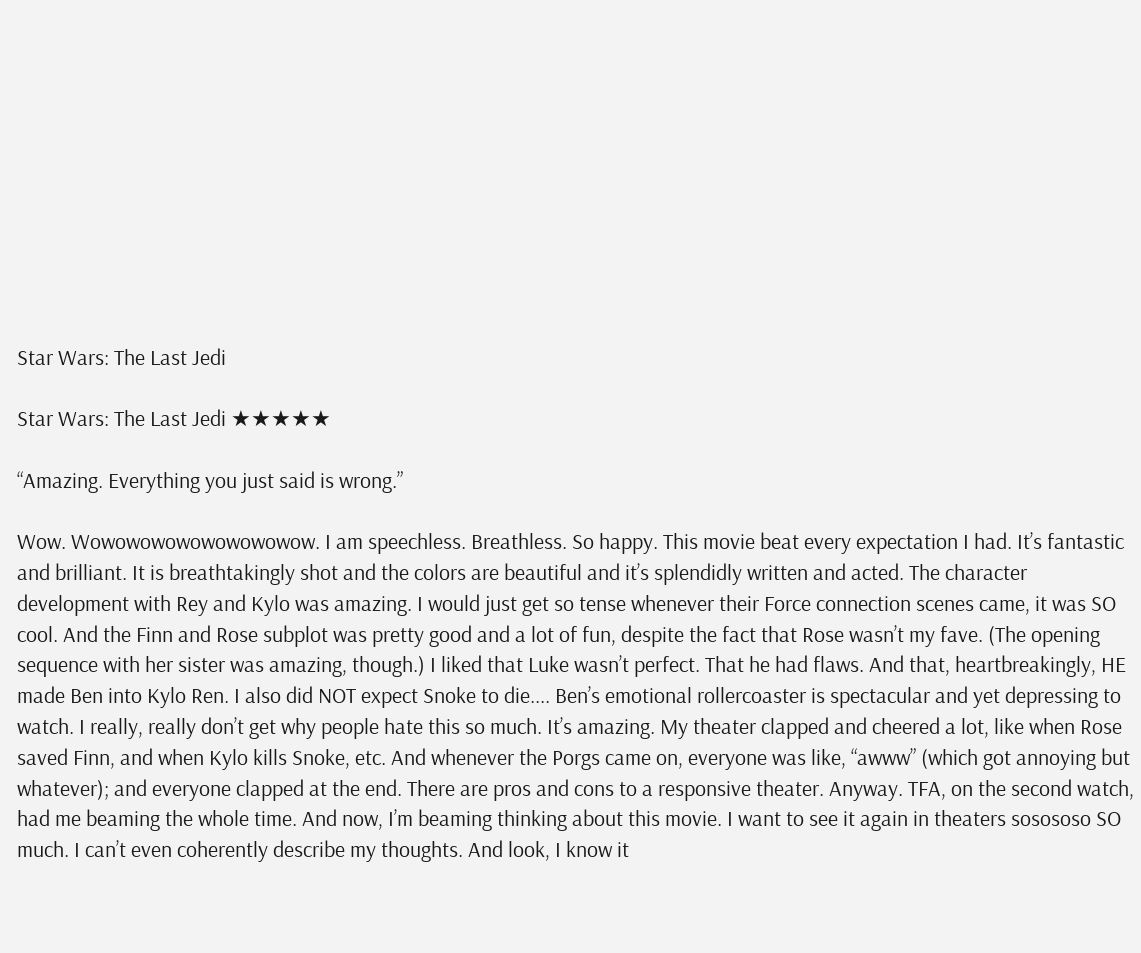Star Wars: The Last Jedi

Star Wars: The Last Jedi ★★★★★

“Amazing. Everything you just said is wrong.”

Wow. Wowowowowowowowowow. I am speechless. Breathless. So happy. This movie beat every expectation I had. It’s fantastic and brilliant. It is breathtakingly shot and the colors are beautiful and it’s splendidly written and acted. The character development with Rey and Kylo was amazing. I would just get so tense whenever their Force connection scenes came, it was SO cool. And the Finn and Rose subplot was pretty good and a lot of fun, despite the fact that Rose wasn’t my fave. (The opening sequence with her sister was amazing, though.) I liked that Luke wasn’t perfect. That he had flaws. And that, heartbreakingly, HE made Ben into Kylo Ren. I also did NOT expect Snoke to die.... Ben’s emotional rollercoaster is spectacular and yet depressing to watch. I really, really don’t get why people hate this so much. It’s amazing. My theater clapped and cheered a lot, like when Rose saved Finn, and when Kylo kills Snoke, etc. And whenever the Porgs came on, everyone was like, “awww” (which got annoying but whatever); and everyone clapped at the end. There are pros and cons to a responsive theater. Anyway. TFA, on the second watch, had me beaming the whole time. And now, I’m beaming thinking about this movie. I want to see it again in theaters sosososo SO much. I can’t even coherently describe my thoughts. And look, I know it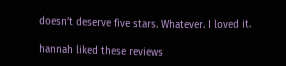doesn’t deserve five stars. Whatever. I loved it.

hannah liked these reviews